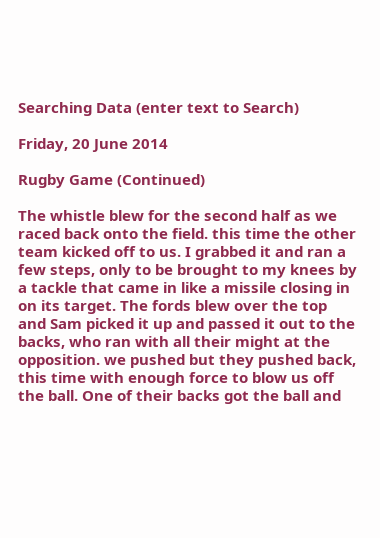Searching Data (enter text to Search)

Friday, 20 June 2014

Rugby Game (Continued)

The whistle blew for the second half as we raced back onto the field. this time the other team kicked off to us. I grabbed it and ran a few steps, only to be brought to my knees by a tackle that came in like a missile closing in on its target. The fords blew over the top and Sam picked it up and passed it out to the backs, who ran with all their might at the opposition. we pushed but they pushed back, this time with enough force to blow us off the ball. One of their backs got the ball and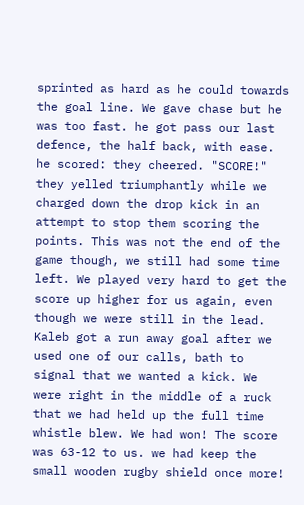sprinted as hard as he could towards the goal line. We gave chase but he was too fast. he got pass our last defence, the half back, with ease. he scored: they cheered. "SCORE!" they yelled triumphantly while we charged down the drop kick in an attempt to stop them scoring the points. This was not the end of the game though, we still had some time left. We played very hard to get the score up higher for us again, even though we were still in the lead. Kaleb got a run away goal after we used one of our calls, bath to signal that we wanted a kick. We were right in the middle of a ruck that we had held up the full time whistle blew. We had won! The score was 63-12 to us. we had keep the small wooden rugby shield once more!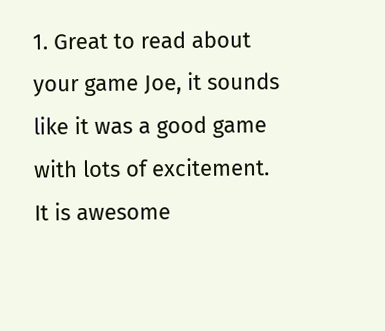1. Great to read about your game Joe, it sounds like it was a good game with lots of excitement. It is awesome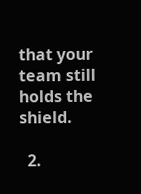that your team still holds the shield.

  2.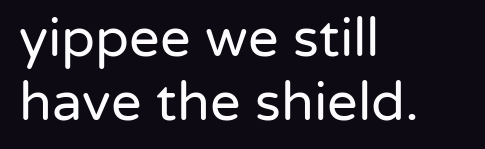yippee we still have the shield.